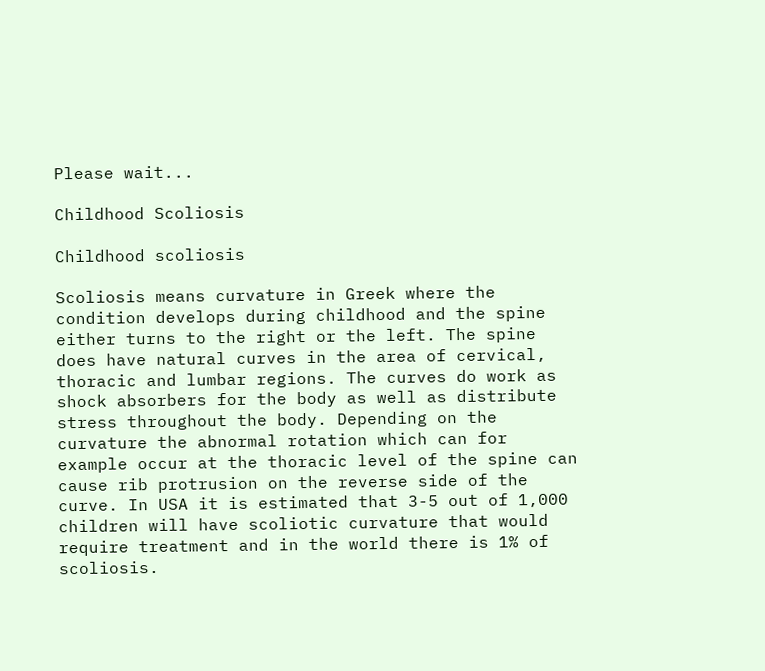Please wait...

Childhood Scoliosis

Childhood scoliosis

Scoliosis means curvature in Greek where the condition develops during childhood and the spine either turns to the right or the left. The spine does have natural curves in the area of cervical, thoracic and lumbar regions. The curves do work as shock absorbers for the body as well as distribute stress throughout the body. Depending on the curvature the abnormal rotation which can for example occur at the thoracic level of the spine can cause rib protrusion on the reverse side of the curve. In USA it is estimated that 3-5 out of 1,000 children will have scoliotic curvature that would require treatment and in the world there is 1% of scoliosis.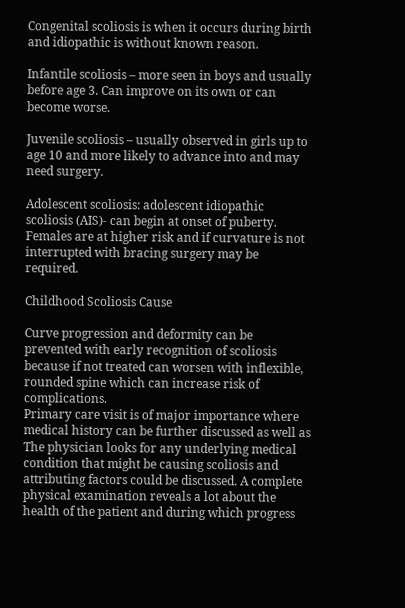Congenital scoliosis is when it occurs during birth and idiopathic is without known reason.

Infantile scoliosis – more seen in boys and usually before age 3. Can improve on its own or can become worse.

Juvenile scoliosis – usually observed in girls up to age 10 and more likely to advance into and may need surgery.

Adolescent scoliosis: adolescent idiopathic scoliosis (AIS)- can begin at onset of puberty. Females are at higher risk and if curvature is not interrupted with bracing surgery may be required.

Childhood Scoliosis Cause

Curve progression and deformity can be prevented with early recognition of scoliosis because if not treated can worsen with inflexible, rounded spine which can increase risk of complications.
Primary care visit is of major importance where medical history can be further discussed as well as The physician looks for any underlying medical condition that might be causing scoliosis and attributing factors could be discussed. A complete physical examination reveals a lot about the health of the patient and during which progress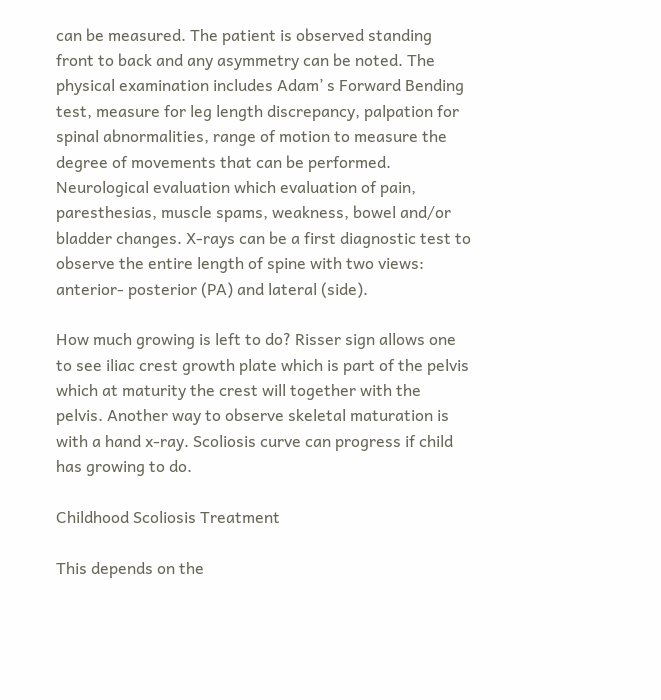can be measured. The patient is observed standing front to back and any asymmetry can be noted. The physical examination includes Adam’ s Forward Bending test, measure for leg length discrepancy, palpation for spinal abnormalities, range of motion to measure the degree of movements that can be performed. Neurological evaluation which evaluation of pain, paresthesias, muscle spams, weakness, bowel and/or bladder changes. X-rays can be a first diagnostic test to observe the entire length of spine with two views: anterior- posterior (PA) and lateral (side).

How much growing is left to do? Risser sign allows one to see iliac crest growth plate which is part of the pelvis which at maturity the crest will together with the pelvis. Another way to observe skeletal maturation is with a hand x-ray. Scoliosis curve can progress if child has growing to do.

Childhood Scoliosis Treatment

This depends on the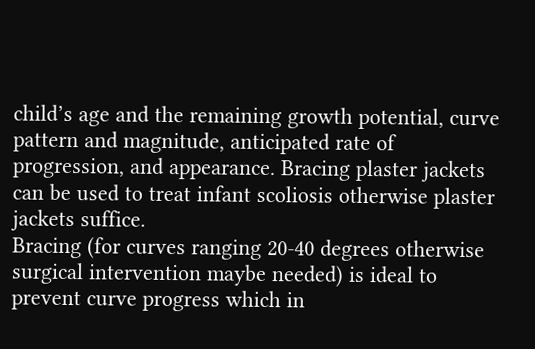child’s age and the remaining growth potential, curve pattern and magnitude, anticipated rate of progression, and appearance. Bracing plaster jackets can be used to treat infant scoliosis otherwise plaster jackets suffice.
Bracing (for curves ranging 20-40 degrees otherwise surgical intervention maybe needed) is ideal to prevent curve progress which in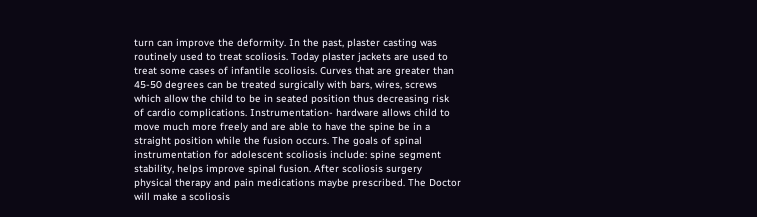turn can improve the deformity. In the past, plaster casting was routinely used to treat scoliosis. Today plaster jackets are used to treat some cases of infantile scoliosis. Curves that are greater than 45-50 degrees can be treated surgically with bars, wires, screws which allow the child to be in seated position thus decreasing risk of cardio complications. Instrumentation- hardware allows child to move much more freely and are able to have the spine be in a straight position while the fusion occurs. The goals of spinal instrumentation for adolescent scoliosis include: spine segment stability, helps improve spinal fusion. After scoliosis surgery physical therapy and pain medications maybe prescribed. The Doctor will make a scoliosis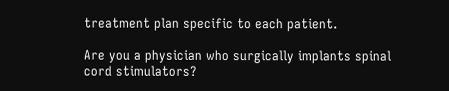treatment plan specific to each patient.

Are you a physician who surgically implants spinal cord stimulators?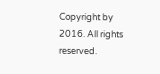Copyright by 2016. All rights reserved.